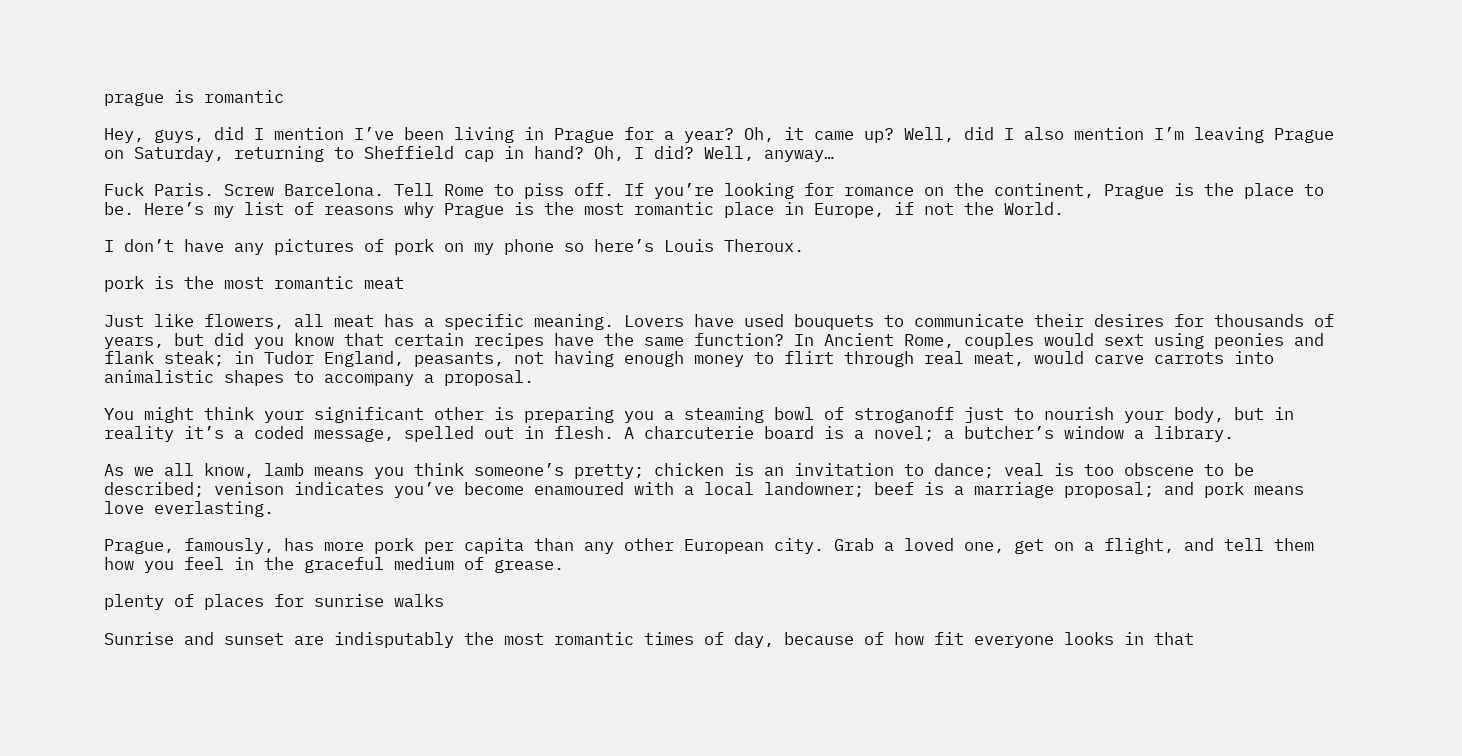prague is romantic

Hey, guys, did I mention I’ve been living in Prague for a year? Oh, it came up? Well, did I also mention I’m leaving Prague on Saturday, returning to Sheffield cap in hand? Oh, I did? Well, anyway…

Fuck Paris. Screw Barcelona. Tell Rome to piss off. If you’re looking for romance on the continent, Prague is the place to be. Here’s my list of reasons why Prague is the most romantic place in Europe, if not the World.

I don’t have any pictures of pork on my phone so here’s Louis Theroux.

pork is the most romantic meat

Just like flowers, all meat has a specific meaning. Lovers have used bouquets to communicate their desires for thousands of years, but did you know that certain recipes have the same function? In Ancient Rome, couples would sext using peonies and flank steak; in Tudor England, peasants, not having enough money to flirt through real meat, would carve carrots into animalistic shapes to accompany a proposal.

You might think your significant other is preparing you a steaming bowl of stroganoff just to nourish your body, but in reality it’s a coded message, spelled out in flesh. A charcuterie board is a novel; a butcher’s window a library.

As we all know, lamb means you think someone’s pretty; chicken is an invitation to dance; veal is too obscene to be described; venison indicates you’ve become enamoured with a local landowner; beef is a marriage proposal; and pork means love everlasting.

Prague, famously, has more pork per capita than any other European city. Grab a loved one, get on a flight, and tell them how you feel in the graceful medium of grease.

plenty of places for sunrise walks

Sunrise and sunset are indisputably the most romantic times of day, because of how fit everyone looks in that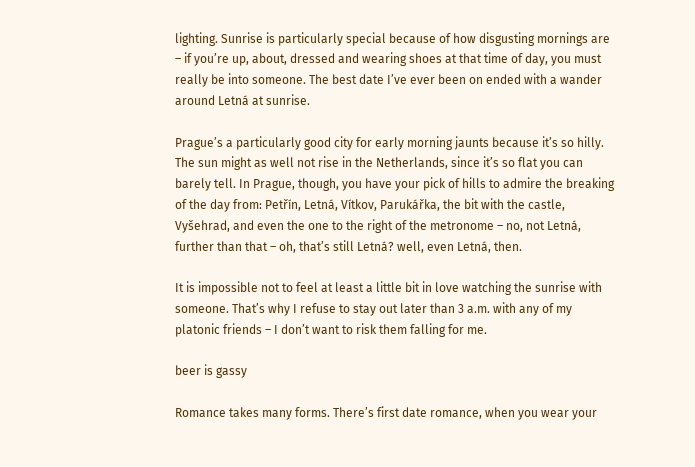lighting. Sunrise is particularly special because of how disgusting mornings are – if you’re up, about, dressed and wearing shoes at that time of day, you must really be into someone. The best date I’ve ever been on ended with a wander around Letná at sunrise.

Prague’s a particularly good city for early morning jaunts because it’s so hilly. The sun might as well not rise in the Netherlands, since it’s so flat you can barely tell. In Prague, though, you have your pick of hills to admire the breaking of the day from: Petřín, Letná, Vítkov, Parukářka, the bit with the castle, Vyšehrad, and even the one to the right of the metronome – no, not Letná, further than that – oh, that’s still Letná? well, even Letná, then.

It is impossible not to feel at least a little bit in love watching the sunrise with someone. That’s why I refuse to stay out later than 3 a.m. with any of my platonic friends – I don’t want to risk them falling for me.

beer is gassy

Romance takes many forms. There’s first date romance, when you wear your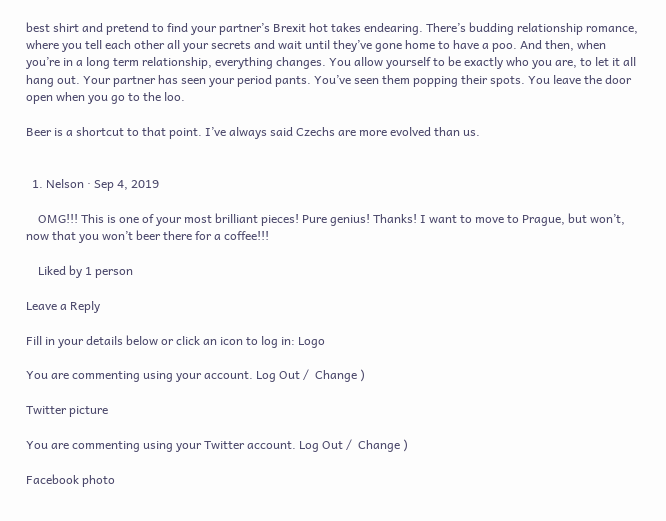best shirt and pretend to find your partner’s Brexit hot takes endearing. There’s budding relationship romance, where you tell each other all your secrets and wait until they’ve gone home to have a poo. And then, when you’re in a long term relationship, everything changes. You allow yourself to be exactly who you are, to let it all hang out. Your partner has seen your period pants. You’ve seen them popping their spots. You leave the door open when you go to the loo.

Beer is a shortcut to that point. I’ve always said Czechs are more evolved than us.


  1. Nelson · Sep 4, 2019

    OMG!!! This is one of your most brilliant pieces! Pure genius! Thanks! I want to move to Prague, but won’t, now that you won’t beer there for a coffee!!!

    Liked by 1 person

Leave a Reply

Fill in your details below or click an icon to log in: Logo

You are commenting using your account. Log Out /  Change )

Twitter picture

You are commenting using your Twitter account. Log Out /  Change )

Facebook photo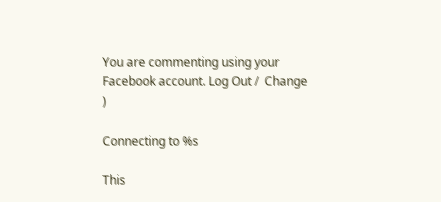You are commenting using your Facebook account. Log Out /  Change )

Connecting to %s

This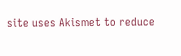site uses Akismet to reduce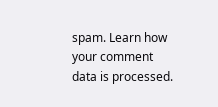spam. Learn how your comment data is processed.